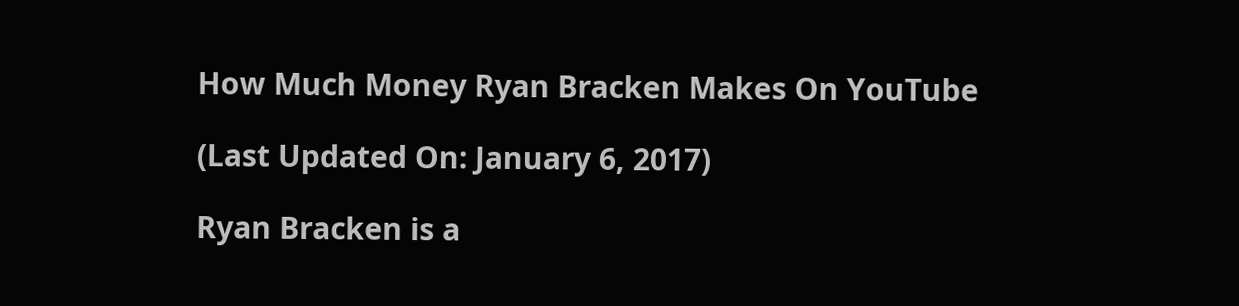How Much Money Ryan Bracken Makes On YouTube

(Last Updated On: January 6, 2017)

Ryan Bracken is a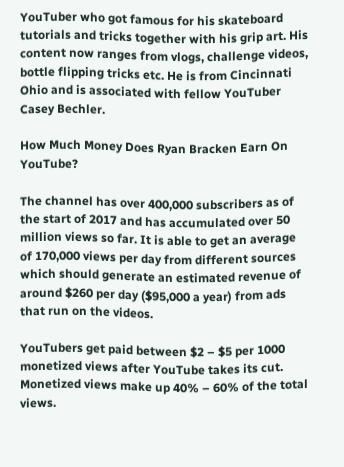YouTuber who got famous for his skateboard tutorials and tricks together with his grip art. His content now ranges from vlogs, challenge videos, bottle flipping tricks etc. He is from Cincinnati Ohio and is associated with fellow YouTuber Casey Bechler.

How Much Money Does Ryan Bracken Earn On YouTube?

The channel has over 400,000 subscribers as of the start of 2017 and has accumulated over 50 million views so far. It is able to get an average of 170,000 views per day from different sources which should generate an estimated revenue of around $260 per day ($95,000 a year) from ads that run on the videos.

YouTubers get paid between $2 – $5 per 1000 monetized views after YouTube takes its cut. Monetized views make up 40% – 60% of the total views.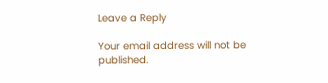Leave a Reply

Your email address will not be published.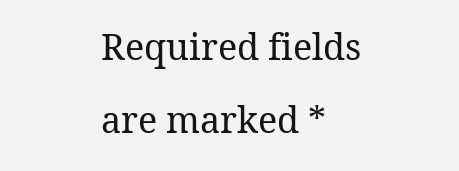Required fields are marked *